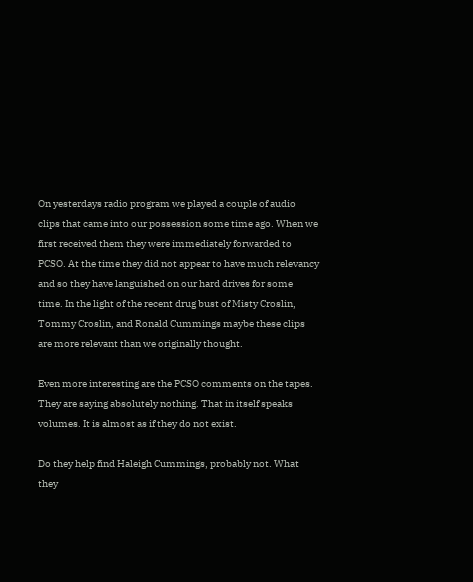On yesterdays radio program we played a couple of audio clips that came into our possession some time ago. When we first received them they were immediately forwarded to PCSO. At the time they did not appear to have much relevancy and so they have languished on our hard drives for some time. In the light of the recent drug bust of Misty Croslin, Tommy Croslin, and Ronald Cummings maybe these clips are more relevant than we originally thought.

Even more interesting are the PCSO comments on the tapes. They are saying absolutely nothing. That in itself speaks volumes. It is almost as if they do not exist.

Do they help find Haleigh Cummings, probably not. What they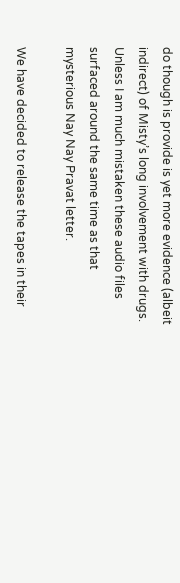do though is provide is yet more evidence (albeit indirect) of Misty’s long involvement with drugs. Unless I am much mistaken these audio files surfaced around the same time as that mysterious Nay Nay Pravat letter.

We have decided to release the tapes in their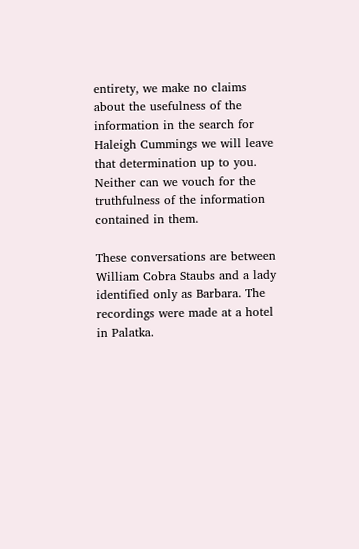entirety, we make no claims about the usefulness of the information in the search for Haleigh Cummings we will leave that determination up to you.  Neither can we vouch for the truthfulness of the information contained in them.

These conversations are between William Cobra Staubs and a lady identified only as Barbara. The recordings were made at a hotel in Palatka.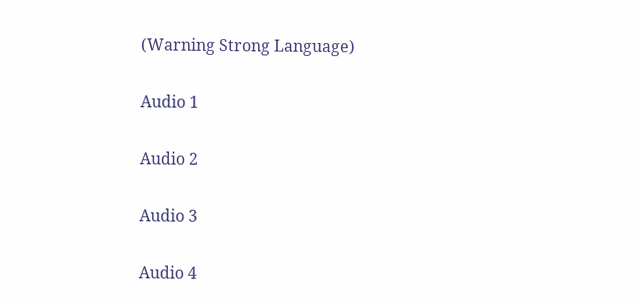(Warning Strong Language)

Audio 1

Audio 2

Audio 3

Audio 4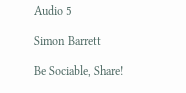Audio 5

Simon Barrett

Be Sociable, Share!